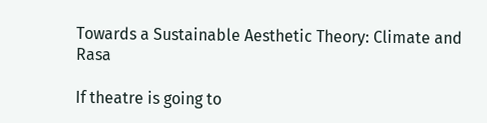Towards a Sustainable Aesthetic Theory: Climate and Rasa

If theatre is going to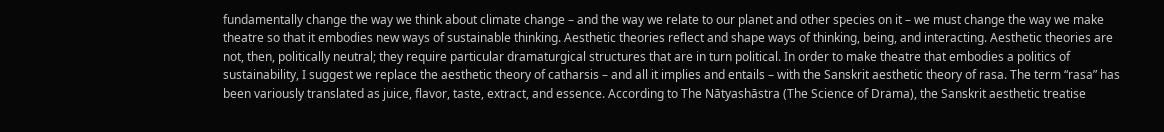fundamentally change the way we think about climate change – and the way we relate to our planet and other species on it – we must change the way we make theatre so that it embodies new ways of sustainable thinking. Aesthetic theories reflect and shape ways of thinking, being, and interacting. Aesthetic theories are not, then, politically neutral; they require particular dramaturgical structures that are in turn political. In order to make theatre that embodies a politics of sustainability, I suggest we replace the aesthetic theory of catharsis – and all it implies and entails – with the Sanskrit aesthetic theory of rasa. The term “rasa” has been variously translated as juice, flavor, taste, extract, and essence. According to The Nātyashāstra (The Science of Drama), the Sanskrit aesthetic treatise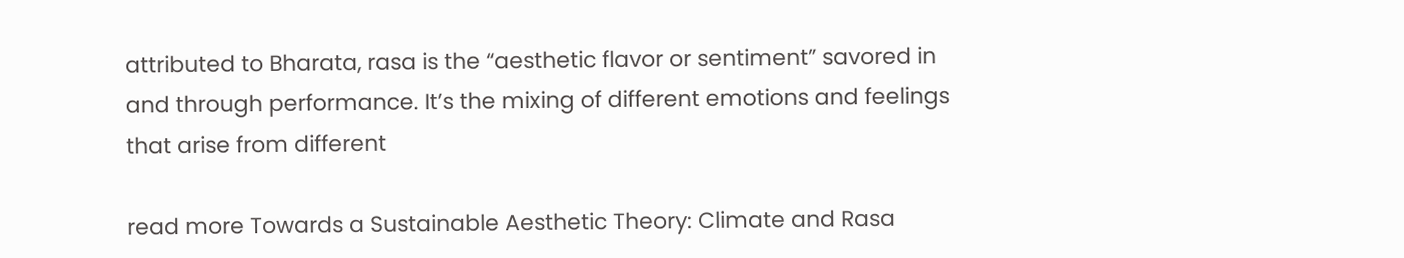attributed to Bharata, rasa is the “aesthetic flavor or sentiment” savored in and through performance. It’s the mixing of different emotions and feelings that arise from different

read more Towards a Sustainable Aesthetic Theory: Climate and Rasa